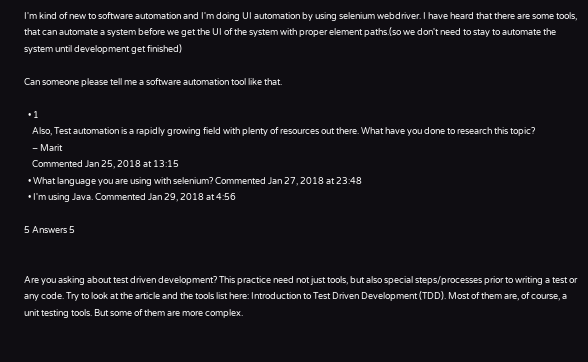I'm kind of new to software automation and I'm doing UI automation by using selenium webdriver. I have heard that there are some tools, that can automate a system before we get the UI of the system with proper element paths.(so we don't need to stay to automate the system until development get finished)

Can someone please tell me a software automation tool like that.

  • 1
    Also, Test automation is a rapidly growing field with plenty of resources out there. What have you done to research this topic?
    – Marit
    Commented Jan 25, 2018 at 13:15
  • What language you are using with selenium? Commented Jan 27, 2018 at 23:48
  • I'm using Java. Commented Jan 29, 2018 at 4:56

5 Answers 5


Are you asking about test driven development? This practice need not just tools, but also special steps/processes prior to writing a test or any code. Try to look at the article and the tools list here: Introduction to Test Driven Development (TDD). Most of them are, of course, a unit testing tools. But some of them are more complex.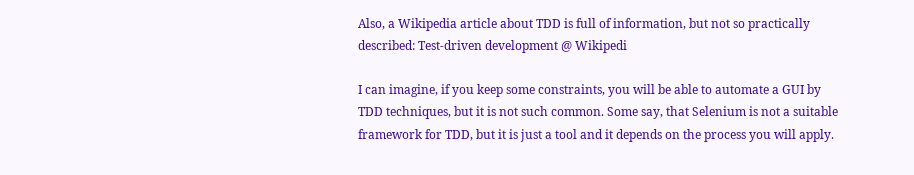Also, a Wikipedia article about TDD is full of information, but not so practically described: Test-driven development @ Wikipedi

I can imagine, if you keep some constraints, you will be able to automate a GUI by TDD techniques, but it is not such common. Some say, that Selenium is not a suitable framework for TDD, but it is just a tool and it depends on the process you will apply.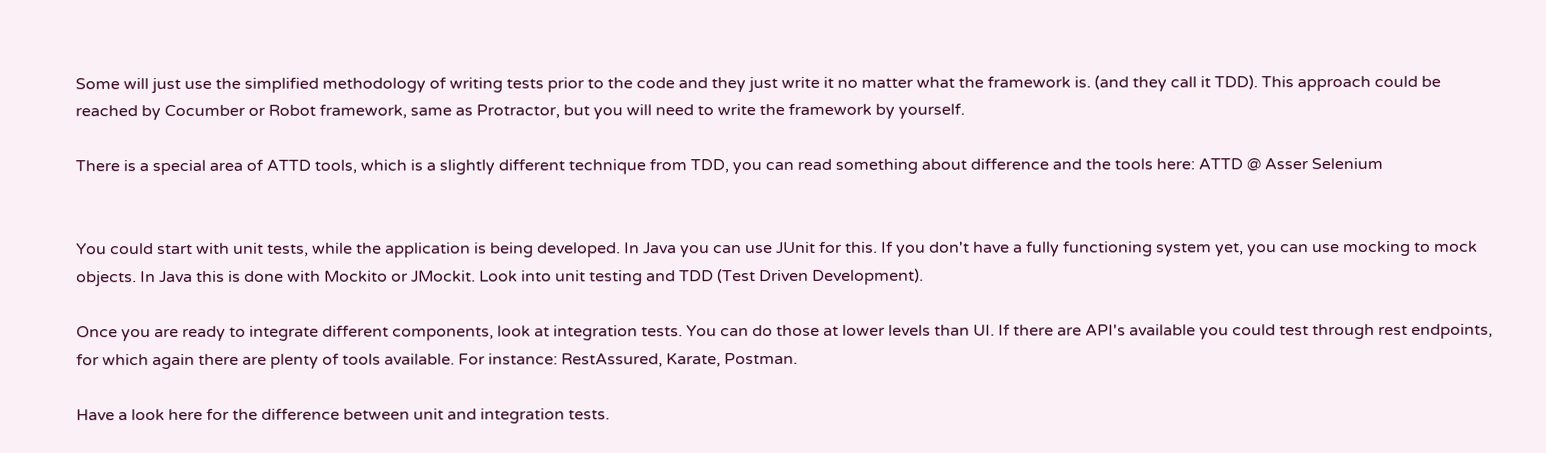Some will just use the simplified methodology of writing tests prior to the code and they just write it no matter what the framework is. (and they call it TDD). This approach could be reached by Cocumber or Robot framework, same as Protractor, but you will need to write the framework by yourself.

There is a special area of ATTD tools, which is a slightly different technique from TDD, you can read something about difference and the tools here: ATTD @ Asser Selenium


You could start with unit tests, while the application is being developed. In Java you can use JUnit for this. If you don't have a fully functioning system yet, you can use mocking to mock objects. In Java this is done with Mockito or JMockit. Look into unit testing and TDD (Test Driven Development).

Once you are ready to integrate different components, look at integration tests. You can do those at lower levels than UI. If there are API's available you could test through rest endpoints, for which again there are plenty of tools available. For instance: RestAssured, Karate, Postman.

Have a look here for the difference between unit and integration tests.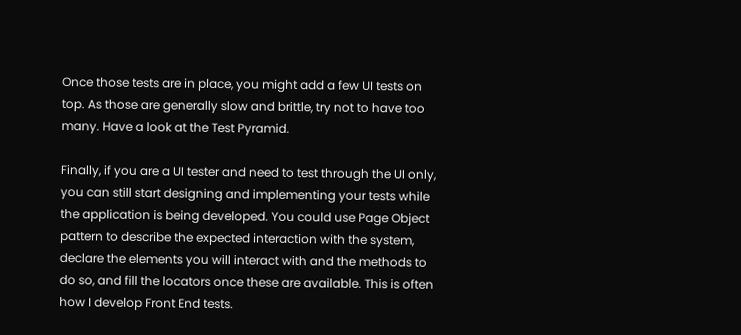Once those tests are in place, you might add a few UI tests on top. As those are generally slow and brittle, try not to have too many. Have a look at the Test Pyramid.

Finally, if you are a UI tester and need to test through the UI only, you can still start designing and implementing your tests while the application is being developed. You could use Page Object pattern to describe the expected interaction with the system, declare the elements you will interact with and the methods to do so, and fill the locators once these are available. This is often how I develop Front End tests.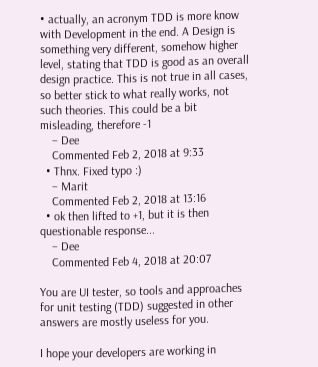• actually, an acronym TDD is more know with Development in the end. A Design is something very different, somehow higher level, stating that TDD is good as an overall design practice. This is not true in all cases, so better stick to what really works, not such theories. This could be a bit misleading, therefore -1
    – Dee
    Commented Feb 2, 2018 at 9:33
  • Thnx. Fixed typo :)
    – Marit
    Commented Feb 2, 2018 at 13:16
  • ok then lifted to +1, but it is then questionable response...
    – Dee
    Commented Feb 4, 2018 at 20:07

You are UI tester, so tools and approaches for unit testing (TDD) suggested in other answers are mostly useless for you.

I hope your developers are working in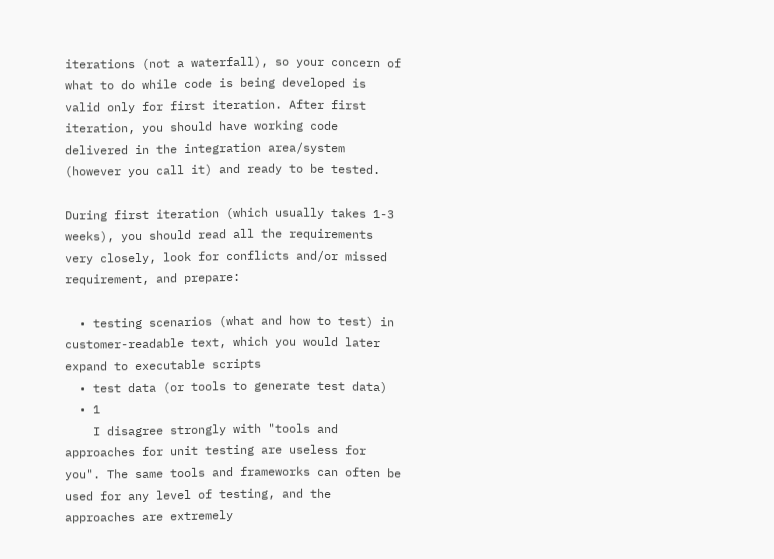iterations (not a waterfall), so your concern of what to do while code is being developed is valid only for first iteration. After first iteration, you should have working code delivered in the integration area/system (however you call it) and ready to be tested.

During first iteration (which usually takes 1-3 weeks), you should read all the requirements very closely, look for conflicts and/or missed requirement, and prepare:

  • testing scenarios (what and how to test) in customer-readable text, which you would later expand to executable scripts
  • test data (or tools to generate test data)
  • 1
    I disagree strongly with "tools and approaches for unit testing are useless for you". The same tools and frameworks can often be used for any level of testing, and the approaches are extremely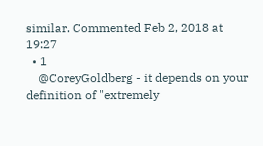similar. Commented Feb 2, 2018 at 19:27
  • 1
    @CoreyGoldberg - it depends on your definition of "extremely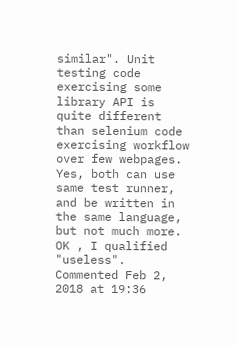similar". Unit testing code exercising some library API is quite different than selenium code exercising workflow over few webpages. Yes, both can use same test runner, and be written in the same language, but not much more. OK , I qualified "useless". Commented Feb 2, 2018 at 19:36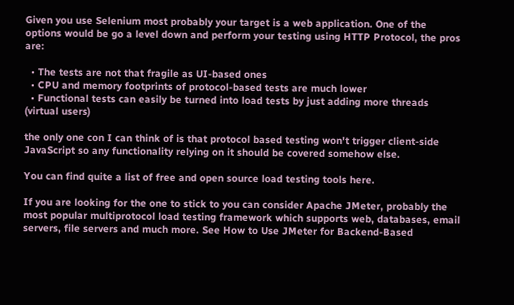Given you use Selenium most probably your target is a web application. One of the options would be go a level down and perform your testing using HTTP Protocol, the pros are:

  • The tests are not that fragile as UI-based ones
  • CPU and memory footprints of protocol-based tests are much lower
  • Functional tests can easily be turned into load tests by just adding more threads (virtual users)

the only one con I can think of is that protocol based testing won't trigger client-side JavaScript so any functionality relying on it should be covered somehow else.

You can find quite a list of free and open source load testing tools here.

If you are looking for the one to stick to you can consider Apache JMeter, probably the most popular multiprotocol load testing framework which supports web, databases, email servers, file servers and much more. See How to Use JMeter for Backend-Based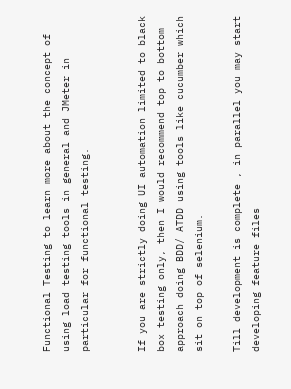Functional Testing to learn more about the concept of using load testing tools in general and JMeter in particular for functional testing.


If you are strictly doing UI automation limited to black box testing only, then I would recommend top to bottom approach doing BDD/ ATDD using tools like cucumber which sit on top of selenium.

Till development is complete , in parallel you may start developing feature files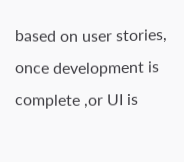based on user stories, once development is complete ,or UI is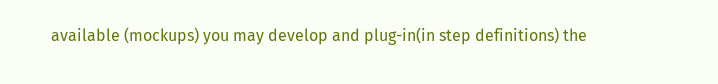available (mockups) you may develop and plug-in(in step definitions) the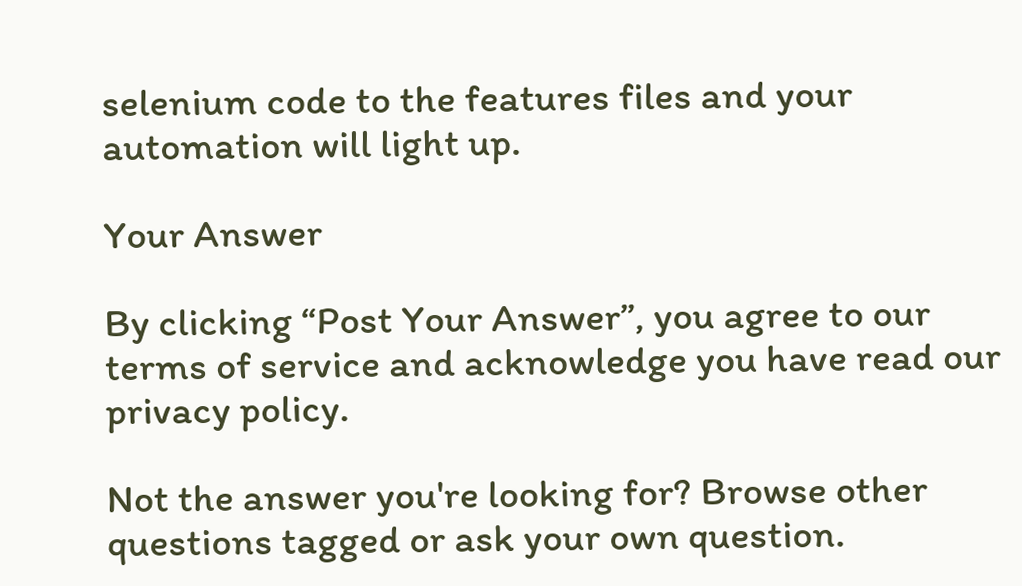selenium code to the features files and your automation will light up.

Your Answer

By clicking “Post Your Answer”, you agree to our terms of service and acknowledge you have read our privacy policy.

Not the answer you're looking for? Browse other questions tagged or ask your own question.